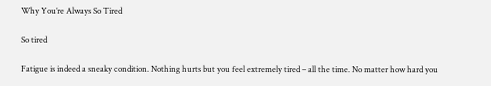Why You’re Always So Tired

So tired

Fatigue is indeed a sneaky condition. Nothing hurts but you feel extremely tired – all the time. No matter how hard you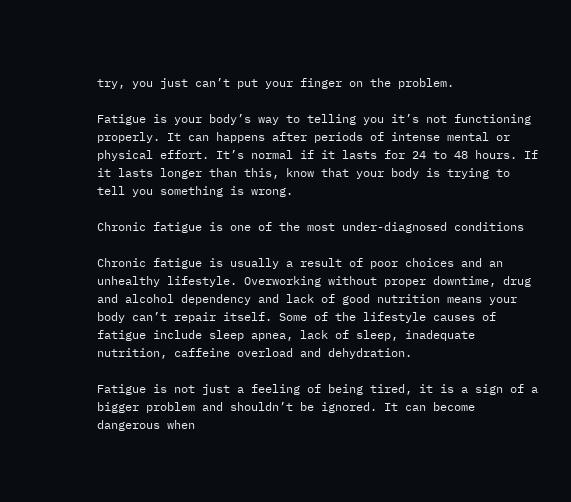try, you just can’t put your finger on the problem.

Fatigue is your body’s way to telling you it’s not functioning properly. It can happens after periods of intense mental or physical effort. It’s normal if it lasts for 24 to 48 hours. If it lasts longer than this, know that your body is trying to tell you something is wrong.

Chronic fatigue is one of the most under-diagnosed conditions

Chronic fatigue is usually a result of poor choices and an unhealthy lifestyle. Overworking without proper downtime, drug and alcohol dependency and lack of good nutrition means your body can’t repair itself. Some of the lifestyle causes of fatigue include sleep apnea, lack of sleep, inadequate nutrition, caffeine overload and dehydration.

Fatigue is not just a feeling of being tired, it is a sign of a bigger problem and shouldn’t be ignored. It can become dangerous when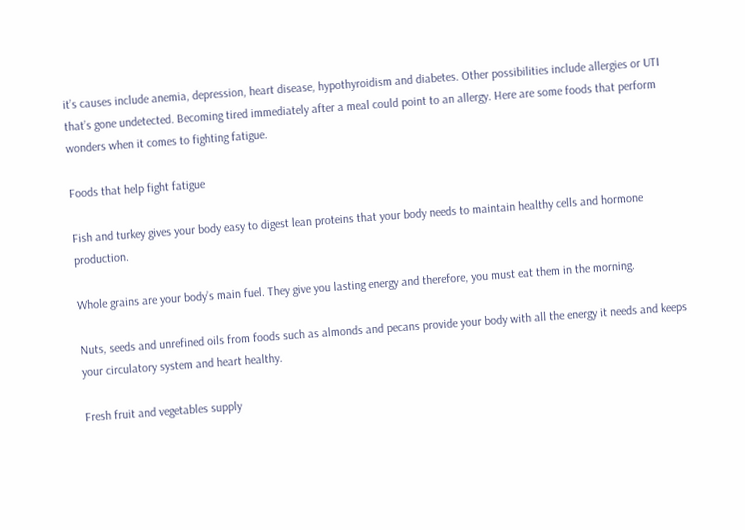it’s causes include anemia, depression, heart disease, hypothyroidism and diabetes. Other possibilities include allergies or UTI that’s gone undetected. Becoming tired immediately after a meal could point to an allergy. Here are some foods that perform wonders when it comes to fighting fatigue.

Foods that help fight fatigue

Fish and turkey gives your body easy to digest lean proteins that your body needs to maintain healthy cells and hormone production.

Whole grains are your body’s main fuel. They give you lasting energy and therefore, you must eat them in the morning.

Nuts, seeds and unrefined oils from foods such as almonds and pecans provide your body with all the energy it needs and keeps your circulatory system and heart healthy.

Fresh fruit and vegetables supply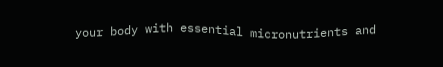your body with essential micronutrients and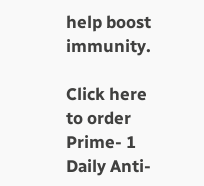help boost immunity.

Click here to order Prime- 1 Daily Anti-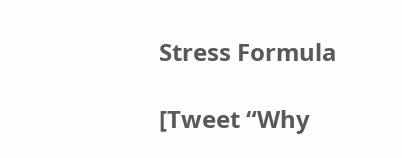Stress Formula

[Tweet “Why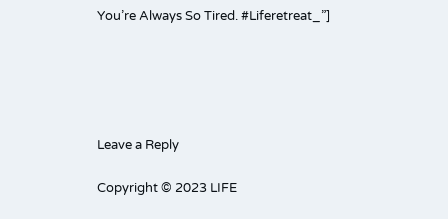You’re Always So Tired. #Liferetreat_”]





Leave a Reply

Copyright © 2023 LIFE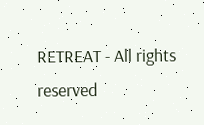RETREAT - All rights reserved